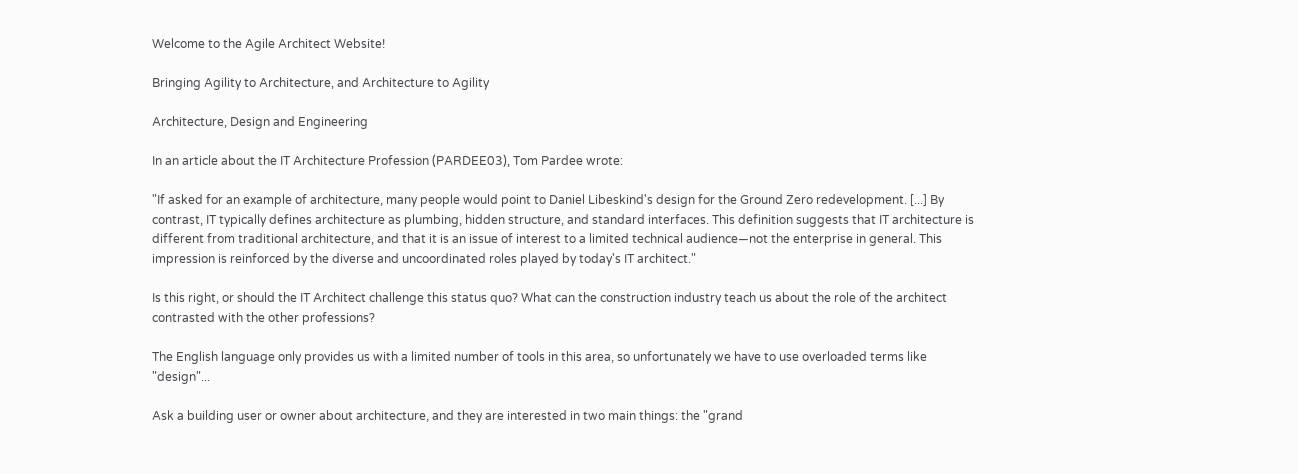Welcome to the Agile Architect Website!

Bringing Agility to Architecture, and Architecture to Agility

Architecture, Design and Engineering

In an article about the IT Architecture Profession (PARDEE03), Tom Pardee wrote:

"If asked for an example of architecture, many people would point to Daniel Libeskind's design for the Ground Zero redevelopment. [...] By contrast, IT typically defines architecture as plumbing, hidden structure, and standard interfaces. This definition suggests that IT architecture is different from traditional architecture, and that it is an issue of interest to a limited technical audience—not the enterprise in general. This impression is reinforced by the diverse and uncoordinated roles played by today's IT architect."

Is this right, or should the IT Architect challenge this status quo? What can the construction industry teach us about the role of the architect contrasted with the other professions?

The English language only provides us with a limited number of tools in this area, so unfortunately we have to use overloaded terms like "design"...

Ask a building user or owner about architecture, and they are interested in two main things: the "grand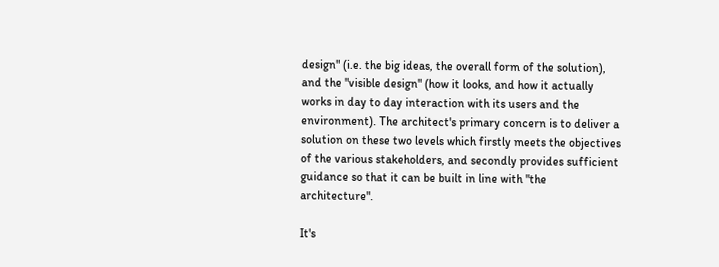design" (i.e. the big ideas, the overall form of the solution), and the "visible design" (how it looks, and how it actually works in day to day interaction with its users and the environment). The architect's primary concern is to deliver a solution on these two levels which firstly meets the objectives of the various stakeholders, and secondly provides sufficient guidance so that it can be built in line with "the architecture".

It's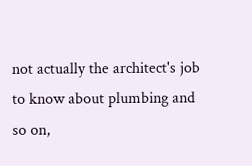not actually the architect's job to know about plumbing and so on,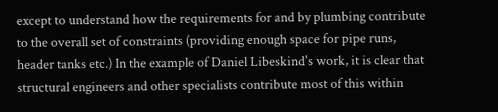except to understand how the requirements for and by plumbing contribute to the overall set of constraints (providing enough space for pipe runs, header tanks etc.) In the example of Daniel Libeskind's work, it is clear that structural engineers and other specialists contribute most of this within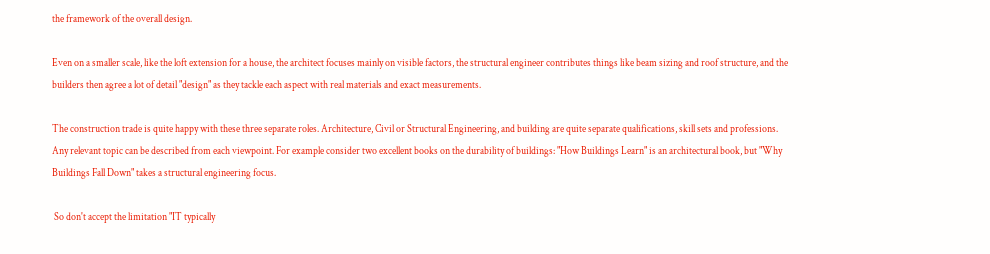the framework of the overall design.

Even on a smaller scale, like the loft extension for a house, the architect focuses mainly on visible factors, the structural engineer contributes things like beam sizing and roof structure, and the builders then agree a lot of detail "design" as they tackle each aspect with real materials and exact measurements.

The construction trade is quite happy with these three separate roles. Architecture, Civil or Structural Engineering, and building are quite separate qualifications, skill sets and professions. Any relevant topic can be described from each viewpoint. For example consider two excellent books on the durability of buildings: "How Buildings Learn" is an architectural book, but "Why Buildings Fall Down" takes a structural engineering focus.

 So don't accept the limitation "IT typically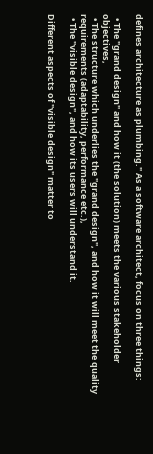defines architecture as plumbing." As a software architect, focus on three things:

  • The "grand design" and how it (the solution) meets the various stakeholder objectives,
  • The structure which underlies the "grand design", and how it will meet the quality requirements (adaptability, performance etc.),
  • The "visible design", and how its users will understand it.

Different aspects of "visible design" matter to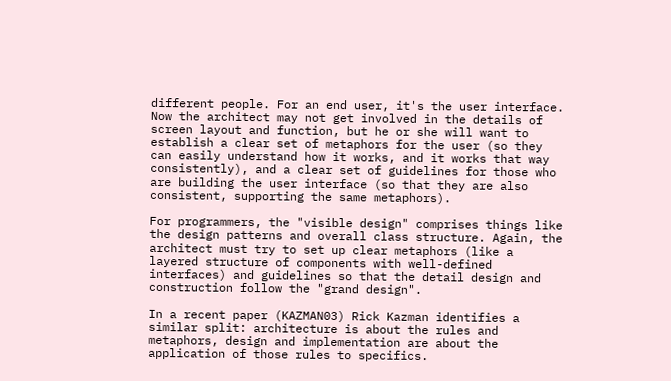different people. For an end user, it's the user interface. Now the architect may not get involved in the details of screen layout and function, but he or she will want to establish a clear set of metaphors for the user (so they can easily understand how it works, and it works that way consistently), and a clear set of guidelines for those who are building the user interface (so that they are also consistent, supporting the same metaphors).

For programmers, the "visible design" comprises things like the design patterns and overall class structure. Again, the architect must try to set up clear metaphors (like a layered structure of components with well-defined interfaces) and guidelines so that the detail design and construction follow the "grand design".

In a recent paper (KAZMAN03) Rick Kazman identifies a similar split: architecture is about the rules and metaphors, design and implementation are about the application of those rules to specifics.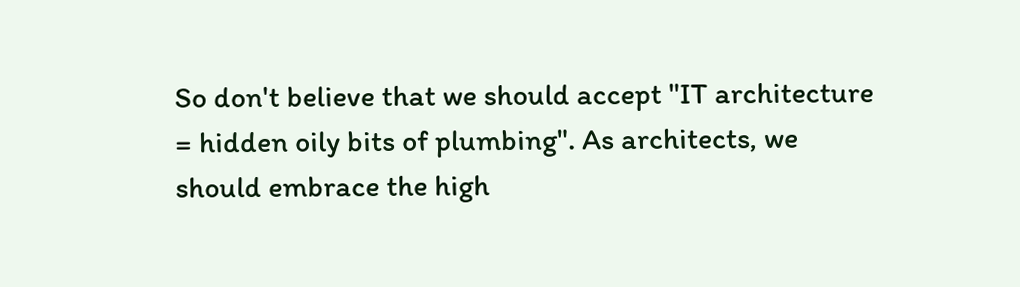So don't believe that we should accept "IT architecture = hidden oily bits of plumbing". As architects, we should embrace the high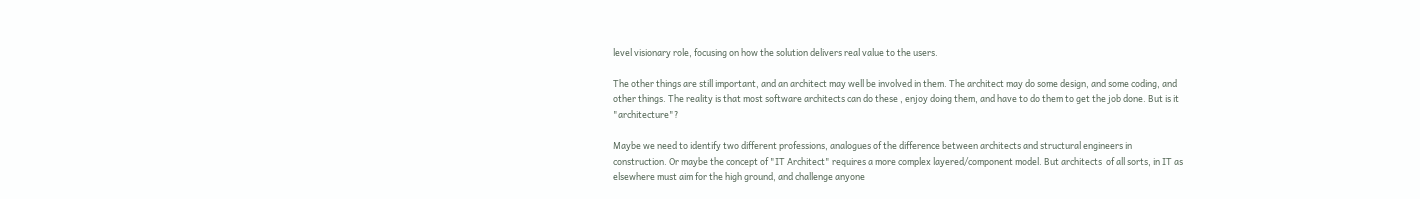level visionary role, focusing on how the solution delivers real value to the users.

The other things are still important, and an architect may well be involved in them. The architect may do some design, and some coding, and other things. The reality is that most software architects can do these , enjoy doing them, and have to do them to get the job done. But is it "architecture"?

Maybe we need to identify two different professions, analogues of the difference between architects and structural engineers in construction. Or maybe the concept of "IT Architect" requires a more complex layered/component model. But architects  of all sorts, in IT as elsewhere must aim for the high ground, and challenge anyone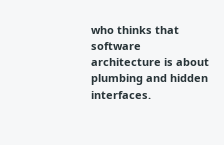who thinks that software architecture is about plumbing and hidden interfaces.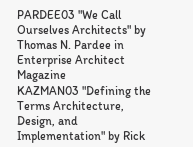PARDEE03 "We Call Ourselves Architects" by Thomas N. Pardee in Enterprise Architect Magazine
KAZMAN03 "Defining the Terms Architecture, Design, and Implementation" by Rick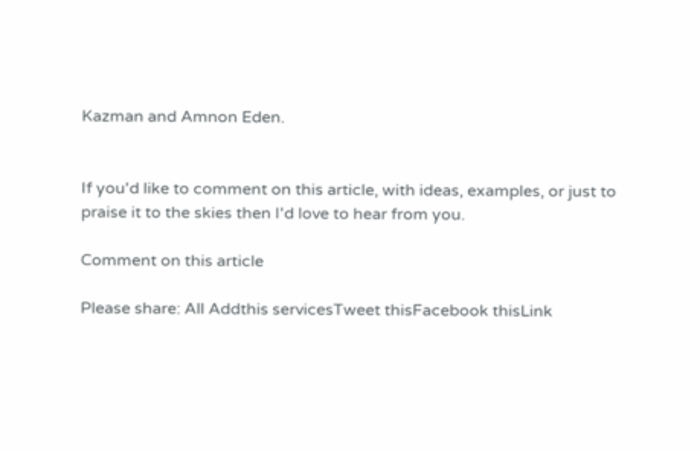Kazman and Amnon Eden.


If you'd like to comment on this article, with ideas, examples, or just to praise it to the skies then I'd love to hear from you.

Comment on this article

Please share: All Addthis servicesTweet thisFacebook thisLink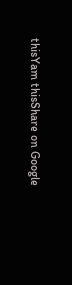thisYam thisShare on Google